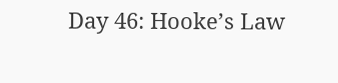Day 46: Hooke’s Law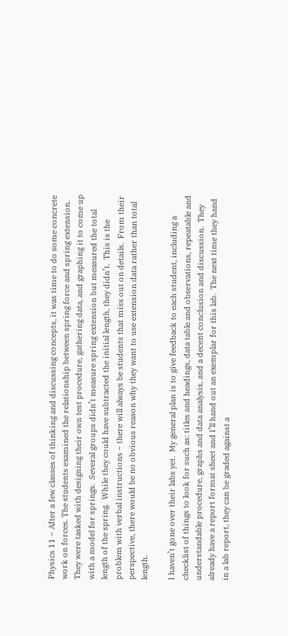Physics 11 – After a few classes of thinking and discussing concepts, it was time to do some concrete work on forces. The students examined the relationship between spring force and spring extension.  They were tasked with designing their own test procedure, gathering data, and graphing it to come up with a model for springs.  Several groups didn’t measure spring extension but measured the total length of the spring.  While they could have subtracted the initial length, they didn’t.  This is the problem with verbal instructions – there will always be students that miss out on details.  From their perspective, there would be no obvious reason why they want to use extension data rather than total length.

I haven’t gone over their labs yet.  My general plan is to give feedback to each student, including a checklist of things to look for such as: titles and headings, data table and observations, repeatable and understandable procedure, graphs and data analysis, and a decent conclusion and discussion.  They already have a report format sheet and I’ll hand out an exemplar for this lab.  The next time they hand in a lab report, they can be graded against a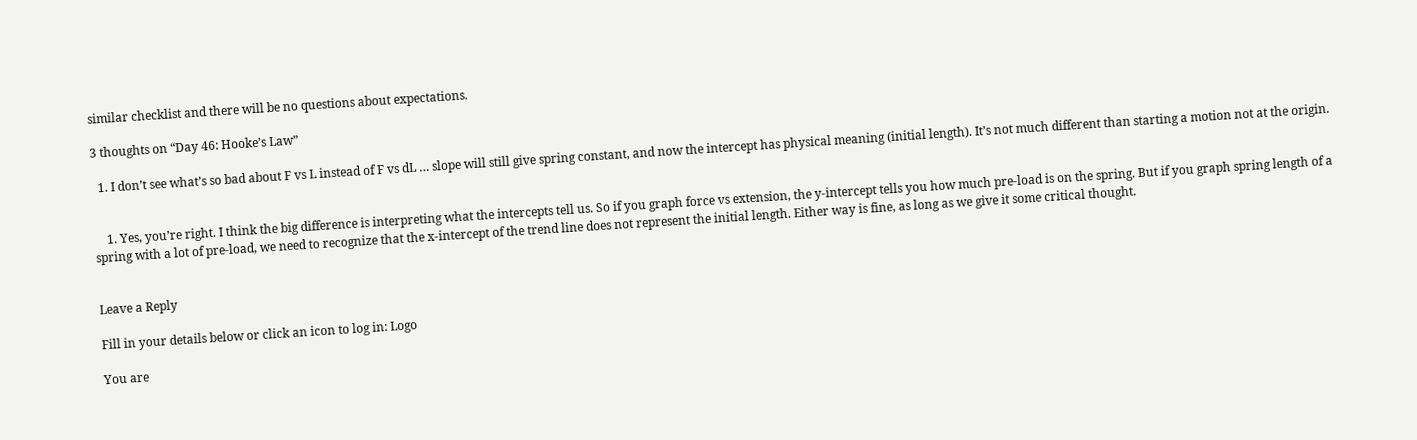similar checklist and there will be no questions about expectations.

3 thoughts on “Day 46: Hooke’s Law”

  1. I don’t see what’s so bad about F vs L instead of F vs dL … slope will still give spring constant, and now the intercept has physical meaning (initial length). It’s not much different than starting a motion not at the origin.


    1. Yes, you’re right. I think the big difference is interpreting what the intercepts tell us. So if you graph force vs extension, the y-intercept tells you how much pre-load is on the spring. But if you graph spring length of a spring with a lot of pre-load, we need to recognize that the x-intercept of the trend line does not represent the initial length. Either way is fine, as long as we give it some critical thought.


Leave a Reply

Fill in your details below or click an icon to log in: Logo

You are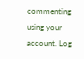commenting using your account. Log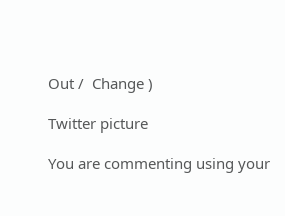Out /  Change )

Twitter picture

You are commenting using your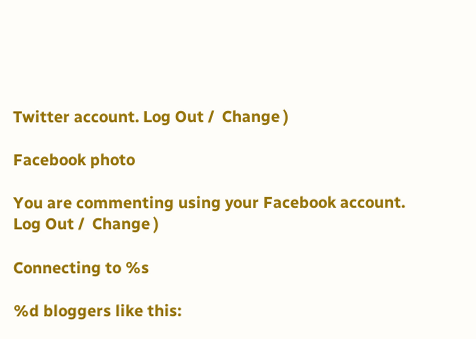Twitter account. Log Out /  Change )

Facebook photo

You are commenting using your Facebook account. Log Out /  Change )

Connecting to %s

%d bloggers like this: